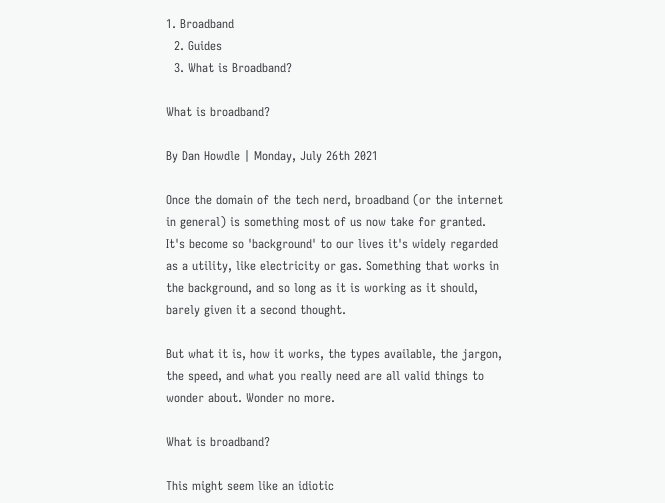1. Broadband
  2. Guides
  3. What is Broadband?

What is broadband?

By Dan Howdle | Monday, July 26th 2021

Once the domain of the tech nerd, broadband (or the internet in general) is something most of us now take for granted. It's become so 'background' to our lives it's widely regarded as a utility, like electricity or gas. Something that works in the background, and so long as it is working as it should, barely given it a second thought.

But what it is, how it works, the types available, the jargon, the speed, and what you really need are all valid things to wonder about. Wonder no more.

What is broadband?

This might seem like an idiotic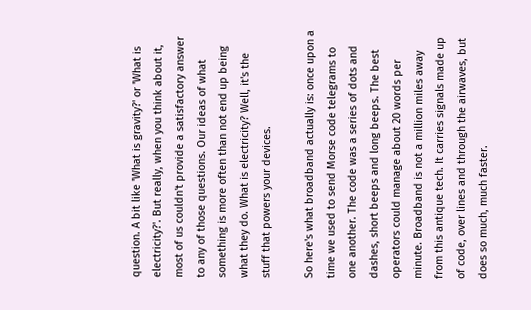question. A bit like 'What is gravity?' or 'What is electricity?'. But really, when you think about it, most of us couldn't provide a satisfactory answer to any of those questions. Our ideas of what something is more often than not end up being what they do. What is electricity? Well, it's the stuff that powers your devices.

So here's what broadband actually is: once upon a time we used to send Morse code telegrams to one another. The code was a series of dots and dashes, short beeps and long beeps. The best operators could manage about 20 words per minute. Broadband is not a million miles away from this antique tech. It carries signals made up of code, over lines and through the airwaves, but does so much, much faster.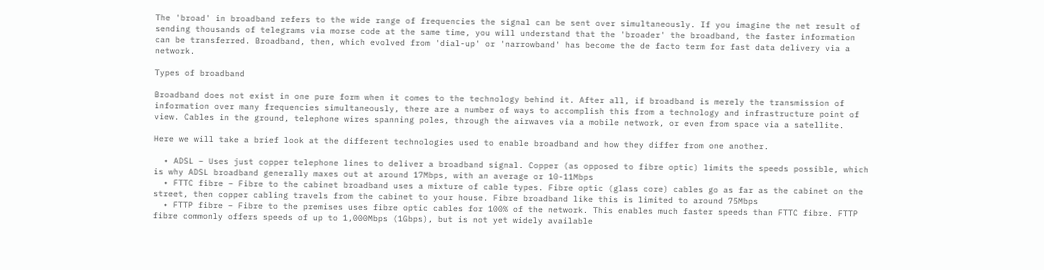The 'broad' in broadband refers to the wide range of frequencies the signal can be sent over simultaneously. If you imagine the net result of sending thousands of telegrams via morse code at the same time, you will understand that the 'broader' the broadband, the faster information can be transferred. Broadband, then, which evolved from 'dial-up' or 'narrowband' has become the de facto term for fast data delivery via a network.

Types of broadband

Broadband does not exist in one pure form when it comes to the technology behind it. After all, if broadband is merely the transmission of information over many frequencies simultaneously, there are a number of ways to accomplish this from a technology and infrastructure point of view. Cables in the ground, telephone wires spanning poles, through the airwaves via a mobile network, or even from space via a satellite.

Here we will take a brief look at the different technologies used to enable broadband and how they differ from one another.

  • ADSL – Uses just copper telephone lines to deliver a broadband signal. Copper (as opposed to fibre optic) limits the speeds possible, which is why ADSL broadband generally maxes out at around 17Mbps, with an average or 10-11Mbps
  • FTTC fibre – Fibre to the cabinet broadband uses a mixture of cable types. Fibre optic (glass core) cables go as far as the cabinet on the street, then copper cabling travels from the cabinet to your house. Fibre broadband like this is limited to around 75Mbps
  • FTTP fibre – Fibre to the premises uses fibre optic cables for 100% of the network. This enables much faster speeds than FTTC fibre. FTTP fibre commonly offers speeds of up to 1,000Mbps (1Gbps), but is not yet widely available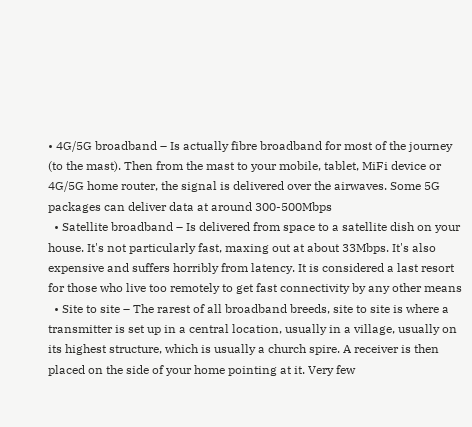• 4G/5G broadband – Is actually fibre broadband for most of the journey (to the mast). Then from the mast to your mobile, tablet, MiFi device or 4G/5G home router, the signal is delivered over the airwaves. Some 5G packages can deliver data at around 300-500Mbps
  • Satellite broadband – Is delivered from space to a satellite dish on your house. It's not particularly fast, maxing out at about 33Mbps. It's also expensive and suffers horribly from latency. It is considered a last resort for those who live too remotely to get fast connectivity by any other means
  • Site to site – The rarest of all broadband breeds, site to site is where a transmitter is set up in a central location, usually in a village, usually on its highest structure, which is usually a church spire. A receiver is then placed on the side of your home pointing at it. Very few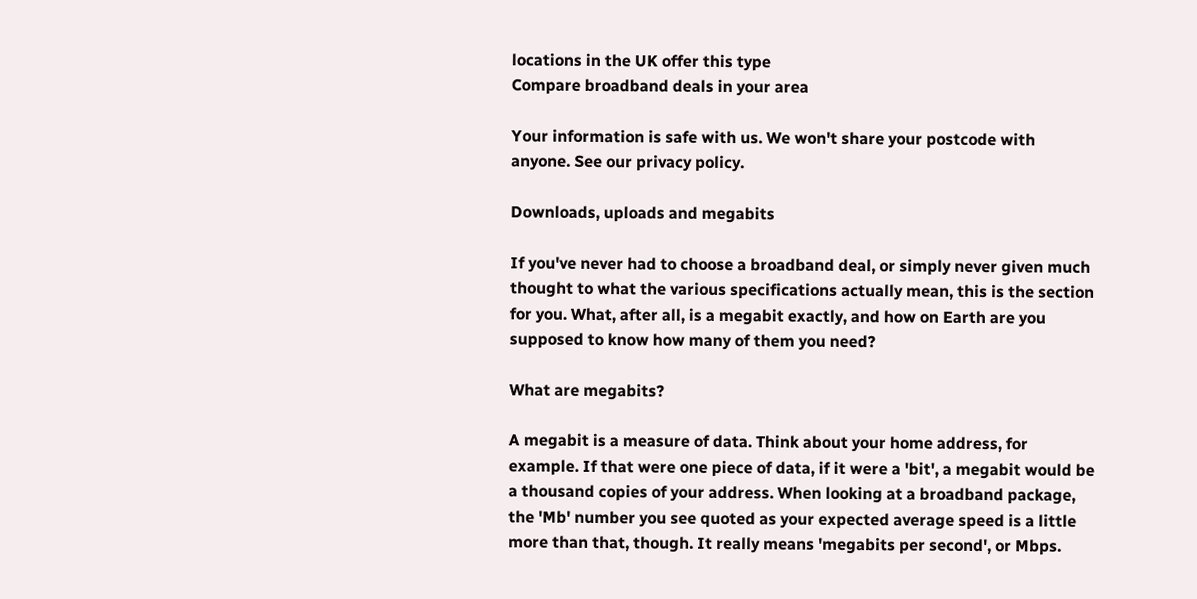locations in the UK offer this type
Compare broadband deals in your area

Your information is safe with us. We won't share your postcode with anyone. See our privacy policy.

Downloads, uploads and megabits

If you've never had to choose a broadband deal, or simply never given much thought to what the various specifications actually mean, this is the section for you. What, after all, is a megabit exactly, and how on Earth are you supposed to know how many of them you need?

What are megabits?

A megabit is a measure of data. Think about your home address, for example. If that were one piece of data, if it were a 'bit', a megabit would be a thousand copies of your address. When looking at a broadband package, the 'Mb' number you see quoted as your expected average speed is a little more than that, though. It really means 'megabits per second', or Mbps.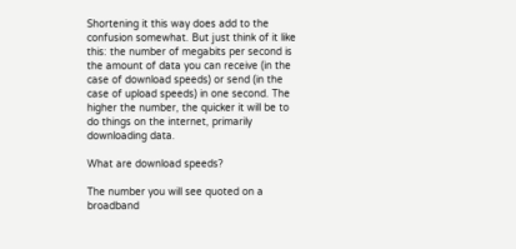Shortening it this way does add to the confusion somewhat. But just think of it like this: the number of megabits per second is the amount of data you can receive (in the case of download speeds) or send (in the case of upload speeds) in one second. The higher the number, the quicker it will be to do things on the internet, primarily downloading data.

What are download speeds?

The number you will see quoted on a broadband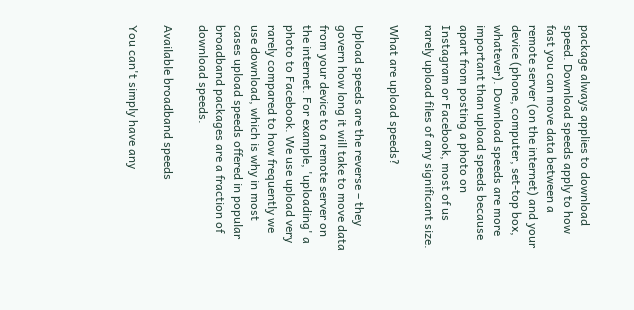package always applies to download speed. Download speeds apply to how fast you can move data between a remote server (on the internet) and your device (phone, computer, set-top box, whatever). Download speeds are more important than upload speeds because apart from posting a photo on Instagram or Facebook, most of us rarely upload files of any significant size.

What are upload speeds?

Upload speeds are the reverse – they govern how long it will take to move data from your device to a remote server on the internet. For example, 'uploading' a photo to Facebook. We use upload very rarely compared to how frequently we use download, which is why in most cases upload speeds offered in popular broadband packages are a fraction of download speeds.

Available broadband speeds

You can't simply have any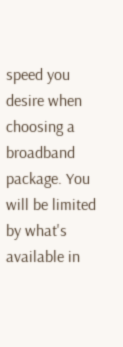speed you desire when choosing a broadband package. You will be limited by what's available in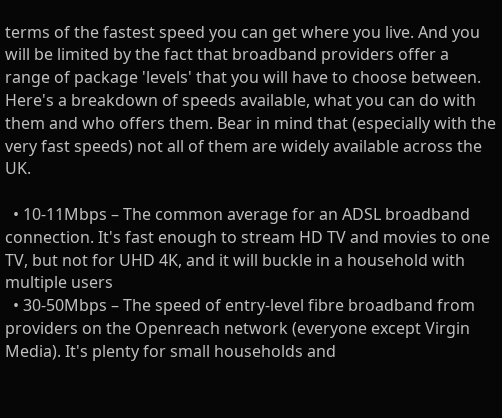terms of the fastest speed you can get where you live. And you will be limited by the fact that broadband providers offer a range of package 'levels' that you will have to choose between. Here's a breakdown of speeds available, what you can do with them and who offers them. Bear in mind that (especially with the very fast speeds) not all of them are widely available across the UK.

  • 10-11Mbps – The common average for an ADSL broadband connection. It's fast enough to stream HD TV and movies to one TV, but not for UHD 4K, and it will buckle in a household with multiple users
  • 30-50Mbps – The speed of entry-level fibre broadband from providers on the Openreach network (everyone except Virgin Media). It's plenty for small households and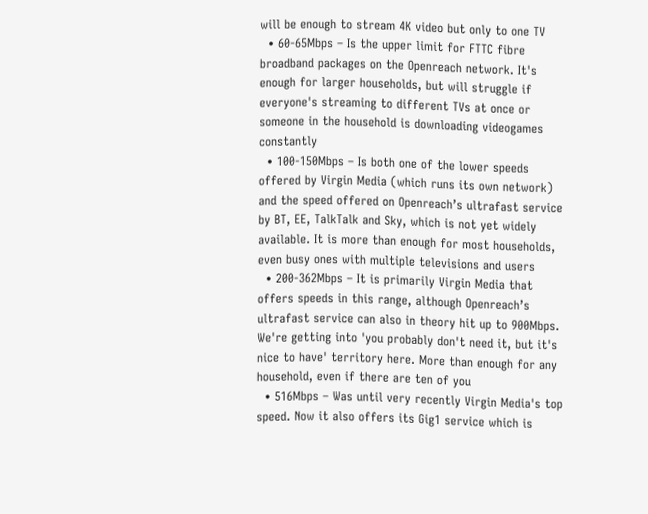will be enough to stream 4K video but only to one TV
  • 60-65Mbps – Is the upper limit for FTTC fibre broadband packages on the Openreach network. It's enough for larger households, but will struggle if everyone's streaming to different TVs at once or someone in the household is downloading videogames constantly
  • 100-150Mbps – Is both one of the lower speeds offered by Virgin Media (which runs its own network) and the speed offered on Openreach’s ultrafast service by BT, EE, TalkTalk and Sky, which is not yet widely available. It is more than enough for most households, even busy ones with multiple televisions and users
  • 200-362Mbps – It is primarily Virgin Media that offers speeds in this range, although Openreach’s ultrafast service can also in theory hit up to 900Mbps. We're getting into 'you probably don't need it, but it's nice to have' territory here. More than enough for any household, even if there are ten of you
  • 516Mbps – Was until very recently Virgin Media's top speed. Now it also offers its Gig1 service which is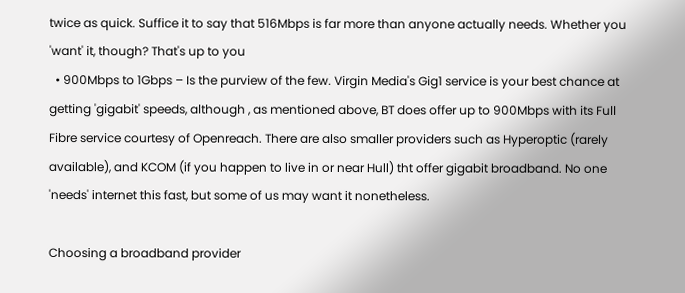twice as quick. Suffice it to say that 516Mbps is far more than anyone actually needs. Whether you 'want' it, though? That's up to you
  • 900Mbps to 1Gbps – Is the purview of the few. Virgin Media's Gig1 service is your best chance at getting 'gigabit' speeds, although , as mentioned above, BT does offer up to 900Mbps with its Full Fibre service courtesy of Openreach. There are also smaller providers such as Hyperoptic (rarely available), and KCOM (if you happen to live in or near Hull) tht offer gigabit broadband. No one 'needs' internet this fast, but some of us may want it nonetheless.

Choosing a broadband provider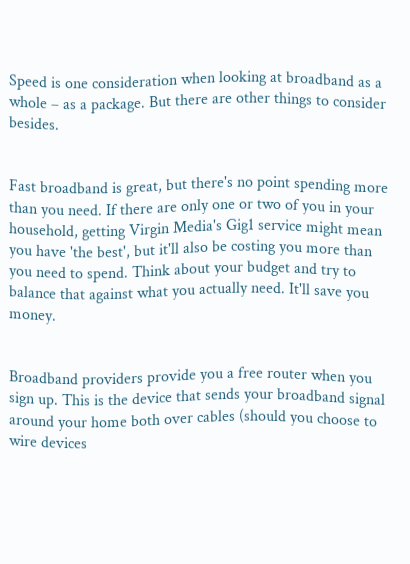Speed is one consideration when looking at broadband as a whole – as a package. But there are other things to consider besides.


Fast broadband is great, but there's no point spending more than you need. If there are only one or two of you in your household, getting Virgin Media's Gig1 service might mean you have 'the best', but it'll also be costing you more than you need to spend. Think about your budget and try to balance that against what you actually need. It'll save you money.


Broadband providers provide you a free router when you sign up. This is the device that sends your broadband signal around your home both over cables (should you choose to wire devices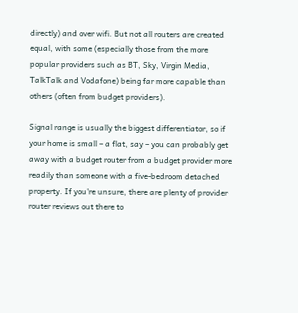directly) and over wifi. But not all routers are created equal, with some (especially those from the more popular providers such as BT, Sky, Virgin Media, TalkTalk and Vodafone) being far more capable than others (often from budget providers).

Signal range is usually the biggest differentiator, so if your home is small – a flat, say – you can probably get away with a budget router from a budget provider more readily than someone with a five-bedroom detached property. If you're unsure, there are plenty of provider router reviews out there to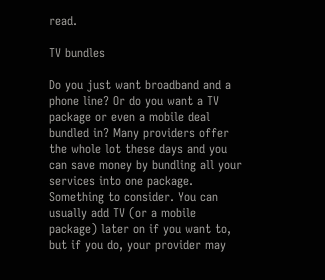read.

TV bundles

Do you just want broadband and a phone line? Or do you want a TV package or even a mobile deal bundled in? Many providers offer the whole lot these days and you can save money by bundling all your services into one package. Something to consider. You can usually add TV (or a mobile package) later on if you want to, but if you do, your provider may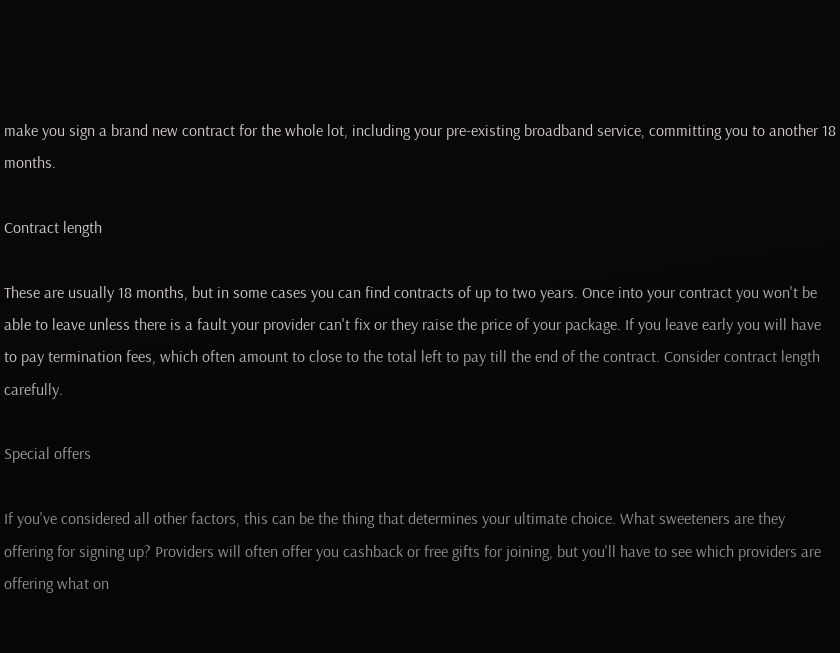make you sign a brand new contract for the whole lot, including your pre-existing broadband service, committing you to another 18 months.

Contract length

These are usually 18 months, but in some cases you can find contracts of up to two years. Once into your contract you won't be able to leave unless there is a fault your provider can't fix or they raise the price of your package. If you leave early you will have to pay termination fees, which often amount to close to the total left to pay till the end of the contract. Consider contract length carefully.

Special offers

If you've considered all other factors, this can be the thing that determines your ultimate choice. What sweeteners are they offering for signing up? Providers will often offer you cashback or free gifts for joining, but you'll have to see which providers are offering what on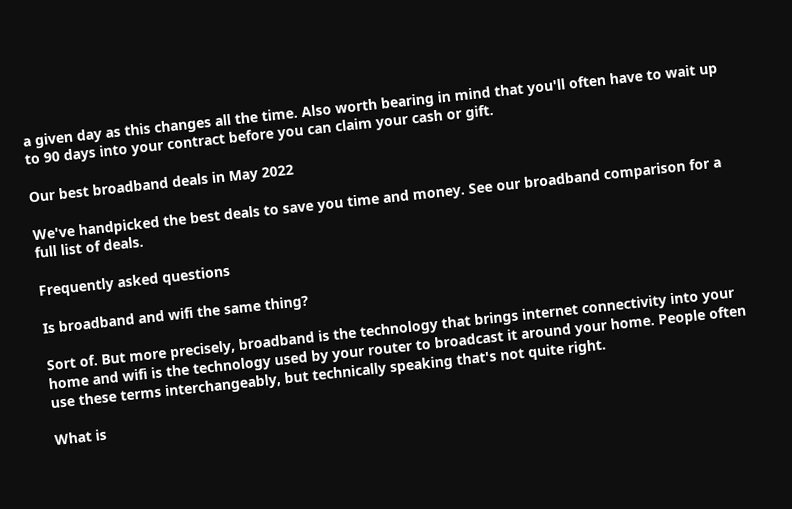a given day as this changes all the time. Also worth bearing in mind that you'll often have to wait up to 90 days into your contract before you can claim your cash or gift.

Our best broadband deals in May 2022

We've handpicked the best deals to save you time and money. See our broadband comparison for a full list of deals.

Frequently asked questions

Is broadband and wifi the same thing?

Sort of. But more precisely, broadband is the technology that brings internet connectivity into your home and wifi is the technology used by your router to broadcast it around your home. People often use these terms interchangeably, but technically speaking that's not quite right.

What is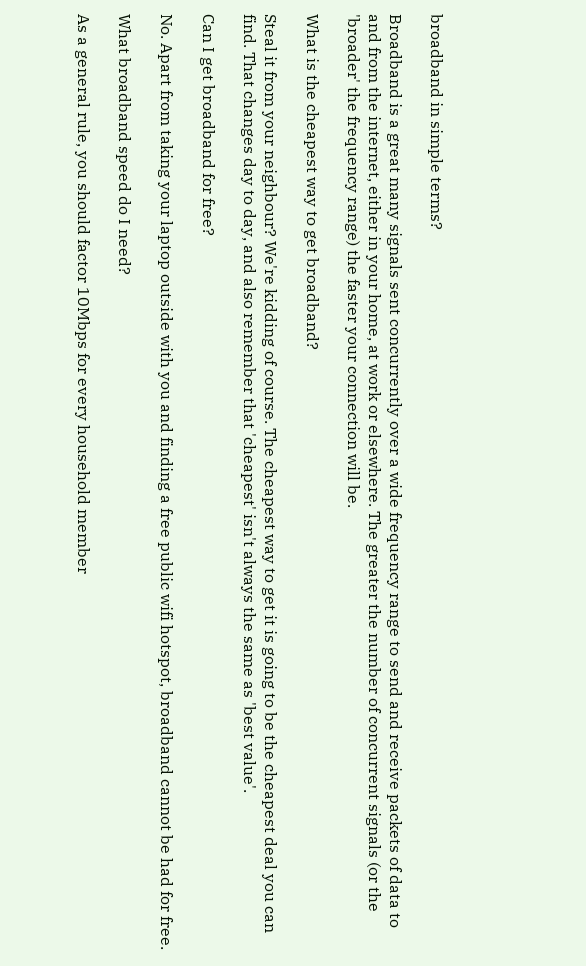broadband in simple terms?

Broadband is a great many signals sent concurrently over a wide frequency range to send and receive packets of data to and from the internet, either in your home, at work or elsewhere. The greater the number of concurrent signals (or the 'broader' the frequency range) the faster your connection will be.

What is the cheapest way to get broadband?

Steal it from your neighbour? We're kidding of course. The cheapest way to get it is going to be the cheapest deal you can find. That changes day to day, and also remember that 'cheapest' isn't always the same as 'best value'.

Can I get broadband for free?

No. Apart from taking your laptop outside with you and finding a free public wifi hotspot, broadband cannot be had for free.

What broadband speed do I need?

As a general rule, you should factor 10Mbps for every household member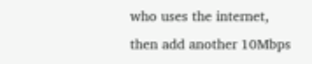who uses the internet, then add another 10Mbps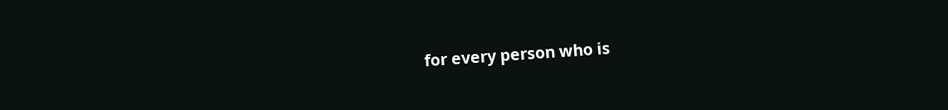for every person who is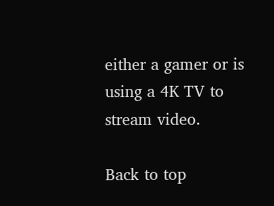either a gamer or is using a 4K TV to stream video.

Back to top